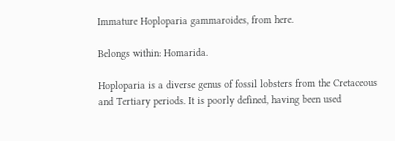Immature Hoploparia gammaroides, from here.

Belongs within: Homarida.

Hoploparia is a diverse genus of fossil lobsters from the Cretaceous and Tertiary periods. It is poorly defined, having been used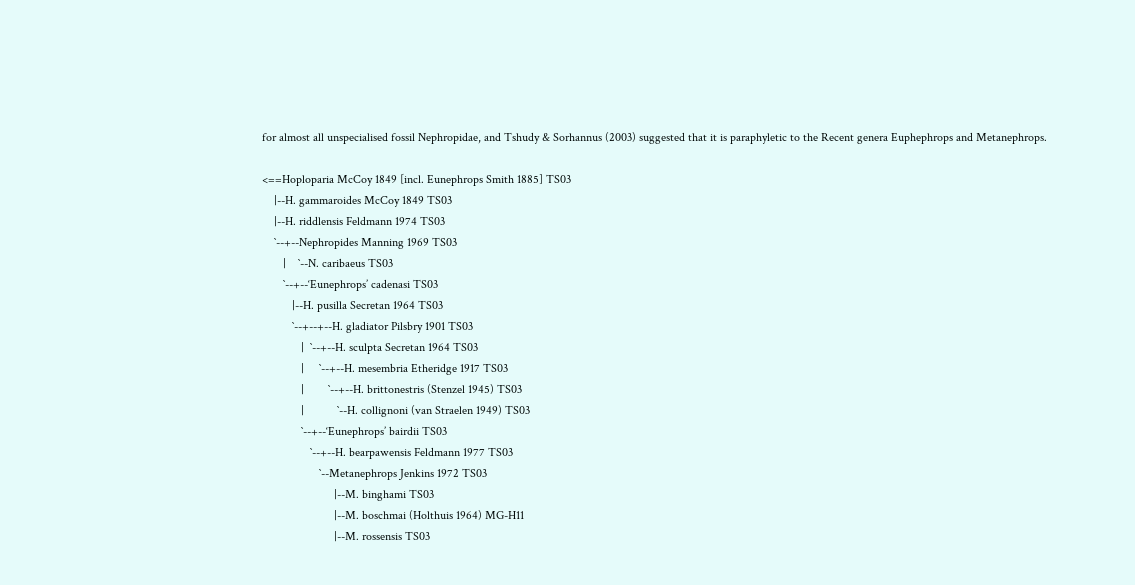for almost all unspecialised fossil Nephropidae, and Tshudy & Sorhannus (2003) suggested that it is paraphyletic to the Recent genera Euphephrops and Metanephrops.

<==Hoploparia McCoy 1849 [incl. Eunephrops Smith 1885] TS03
    |--H. gammaroides McCoy 1849 TS03
    |--H. riddlensis Feldmann 1974 TS03
    `--+--Nephropides Manning 1969 TS03
       |    `--N. caribaeus TS03
       `--+--‘Eunephrops’ cadenasi TS03
          |--H. pusilla Secretan 1964 TS03
          `--+--+--H. gladiator Pilsbry 1901 TS03
             |  `--+--H. sculpta Secretan 1964 TS03
             |     `--+--H. mesembria Etheridge 1917 TS03
             |        `--+--H. brittonestris (Stenzel 1945) TS03
             |           `--H. collignoni (van Straelen 1949) TS03
             `--+--‘Eunephrops’ bairdii TS03
                `--+--H. bearpawensis Feldmann 1977 TS03
                   `--Metanephrops Jenkins 1972 TS03
                        |--M. binghami TS03
                        |--M. boschmai (Holthuis 1964) MG-H11
                        |--M. rossensis TS03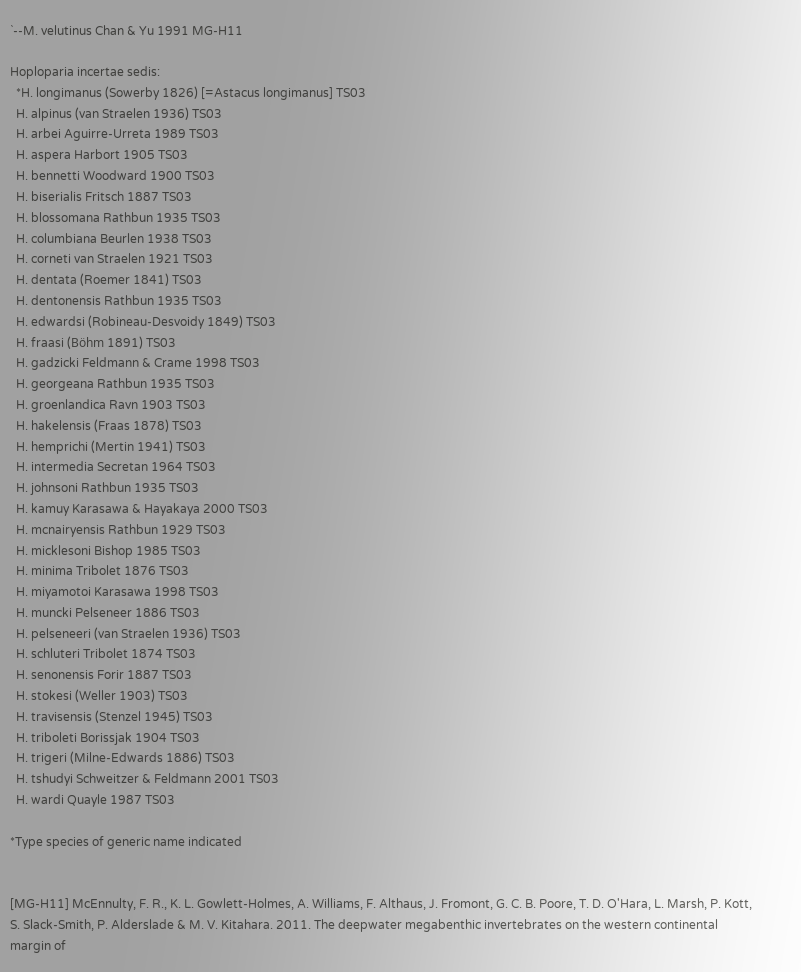`--M. velutinus Chan & Yu 1991 MG-H11

Hoploparia incertae sedis:
  *H. longimanus (Sowerby 1826) [=Astacus longimanus] TS03
  H. alpinus (van Straelen 1936) TS03
  H. arbei Aguirre-Urreta 1989 TS03
  H. aspera Harbort 1905 TS03
  H. bennetti Woodward 1900 TS03
  H. biserialis Fritsch 1887 TS03
  H. blossomana Rathbun 1935 TS03
  H. columbiana Beurlen 1938 TS03
  H. corneti van Straelen 1921 TS03
  H. dentata (Roemer 1841) TS03
  H. dentonensis Rathbun 1935 TS03
  H. edwardsi (Robineau-Desvoidy 1849) TS03
  H. fraasi (Böhm 1891) TS03
  H. gadzicki Feldmann & Crame 1998 TS03
  H. georgeana Rathbun 1935 TS03
  H. groenlandica Ravn 1903 TS03
  H. hakelensis (Fraas 1878) TS03
  H. hemprichi (Mertin 1941) TS03
  H. intermedia Secretan 1964 TS03
  H. johnsoni Rathbun 1935 TS03
  H. kamuy Karasawa & Hayakaya 2000 TS03
  H. mcnairyensis Rathbun 1929 TS03
  H. micklesoni Bishop 1985 TS03
  H. minima Tribolet 1876 TS03
  H. miyamotoi Karasawa 1998 TS03
  H. muncki Pelseneer 1886 TS03
  H. pelseneeri (van Straelen 1936) TS03
  H. schluteri Tribolet 1874 TS03
  H. senonensis Forir 1887 TS03
  H. stokesi (Weller 1903) TS03
  H. travisensis (Stenzel 1945) TS03
  H. triboleti Borissjak 1904 TS03
  H. trigeri (Milne-Edwards 1886) TS03
  H. tshudyi Schweitzer & Feldmann 2001 TS03
  H. wardi Quayle 1987 TS03

*Type species of generic name indicated


[MG-H11] McEnnulty, F. R., K. L. Gowlett-Holmes, A. Williams, F. Althaus, J. Fromont, G. C. B. Poore, T. D. O'Hara, L. Marsh, P. Kott, S. Slack-Smith, P. Alderslade & M. V. Kitahara. 2011. The deepwater megabenthic invertebrates on the western continental margin of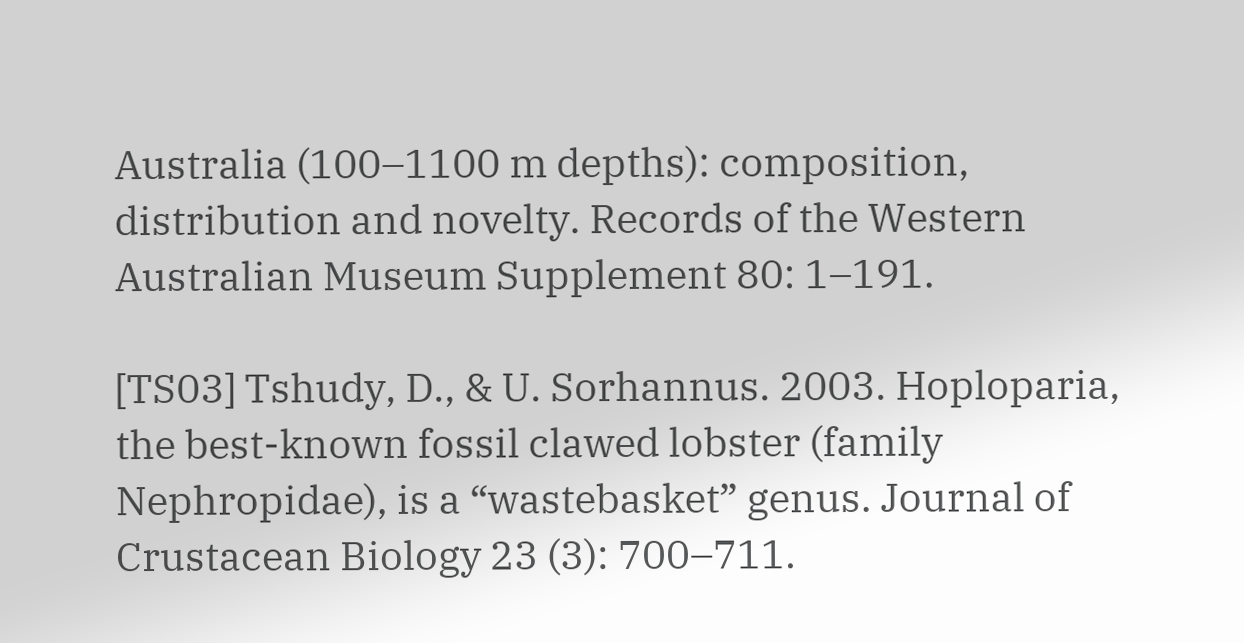Australia (100–1100 m depths): composition, distribution and novelty. Records of the Western Australian Museum Supplement 80: 1–191.

[TS03] Tshudy, D., & U. Sorhannus. 2003. Hoploparia, the best-known fossil clawed lobster (family Nephropidae), is a “wastebasket” genus. Journal of Crustacean Biology 23 (3): 700–711.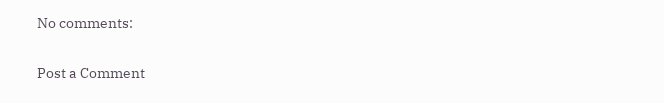No comments:

Post a Comment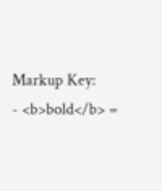Markup Key:
- <b>bold</b> =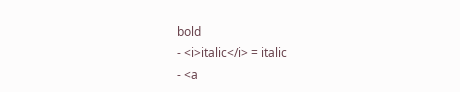bold
- <i>italic</i> = italic
- <a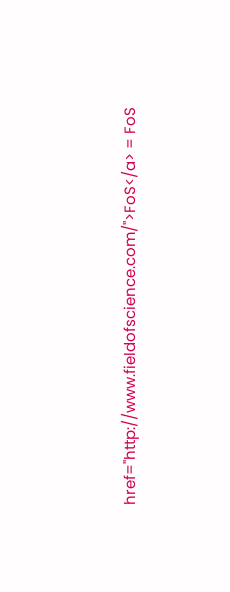href="http://www.fieldofscience.com/">FoS</a> = FoS